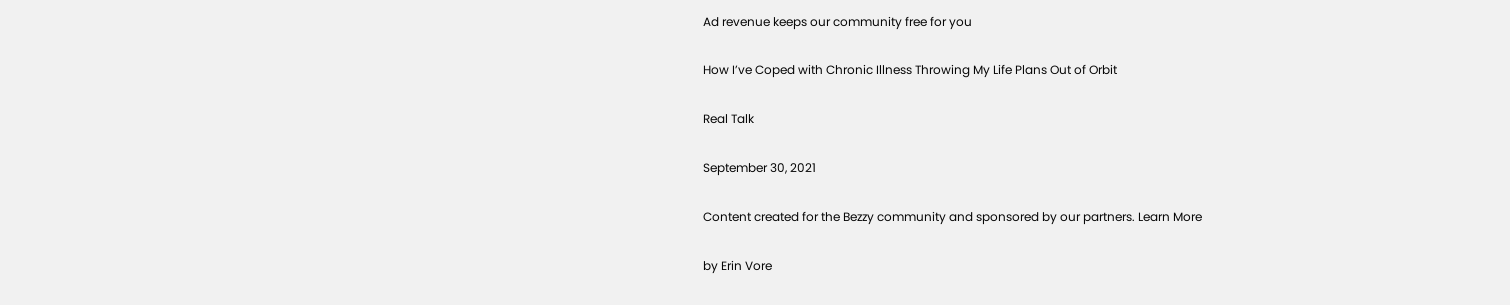Ad revenue keeps our community free for you

How I’ve Coped with Chronic Illness Throwing My Life Plans Out of Orbit

Real Talk

September 30, 2021

Content created for the Bezzy community and sponsored by our partners. Learn More

by Erin Vore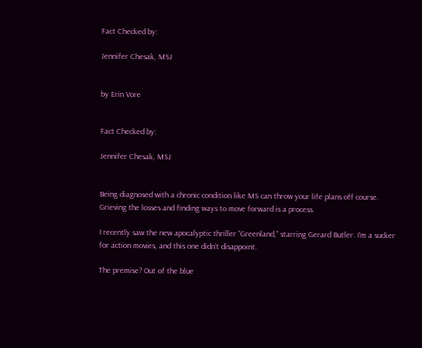Fact Checked by:

Jennifer Chesak, MSJ


by Erin Vore


Fact Checked by:

Jennifer Chesak, MSJ


Being diagnosed with a chronic condition like MS can throw your life plans off course. Grieving the losses and finding ways to move forward is a process.

I recently saw the new apocalyptic thriller “Greenland,” starring Gerard Butler. I’m a sucker for action movies, and this one didn’t disappoint.

The premise? Out of the blue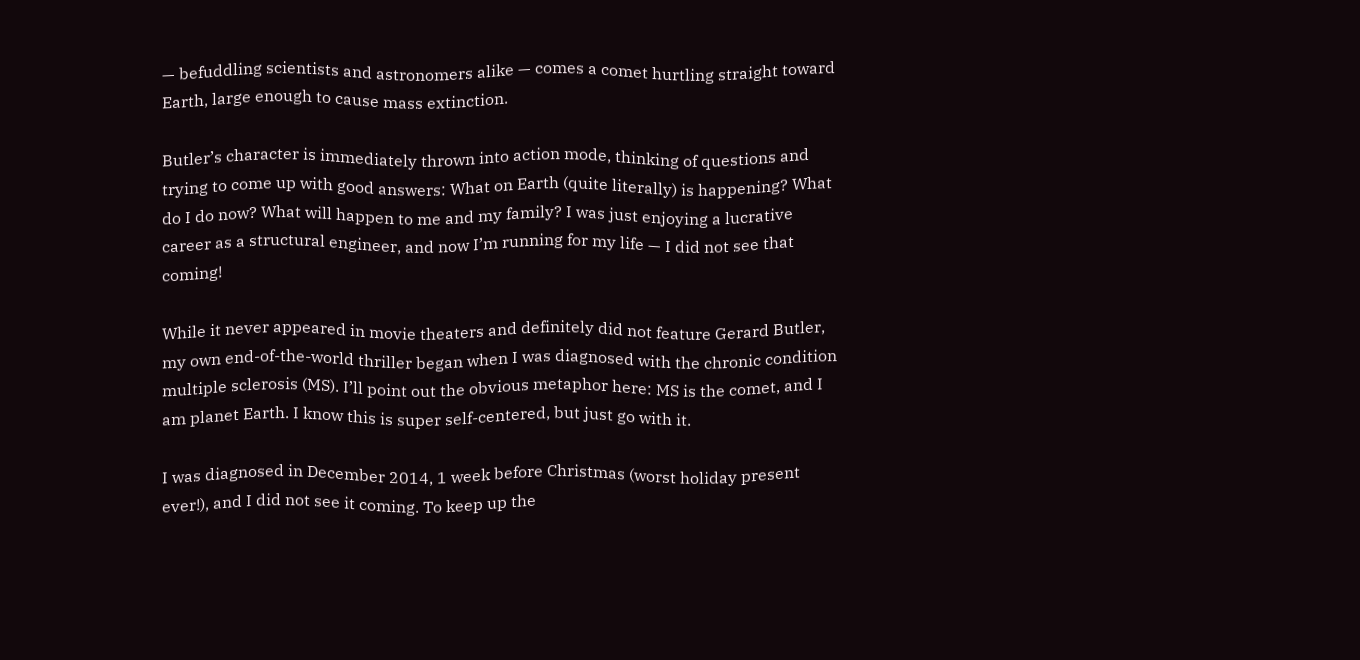— befuddling scientists and astronomers alike — comes a comet hurtling straight toward Earth, large enough to cause mass extinction.

Butler’s character is immediately thrown into action mode, thinking of questions and trying to come up with good answers: What on Earth (quite literally) is happening? What do I do now? What will happen to me and my family? I was just enjoying a lucrative career as a structural engineer, and now I’m running for my life — I did not see that coming!

While it never appeared in movie theaters and definitely did not feature Gerard Butler, my own end-of-the-world thriller began when I was diagnosed with the chronic condition multiple sclerosis (MS). I’ll point out the obvious metaphor here: MS is the comet, and I am planet Earth. I know this is super self-centered, but just go with it.

I was diagnosed in December 2014, 1 week before Christmas (worst holiday present ever!), and I did not see it coming. To keep up the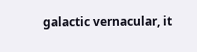galactic vernacular, it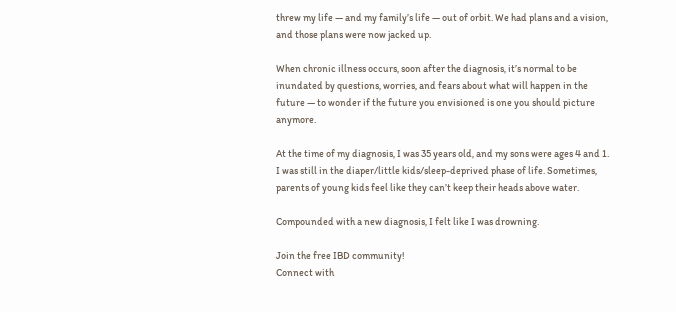threw my life — and my family’s life — out of orbit. We had plans and a vision, and those plans were now jacked up.

When chronic illness occurs, soon after the diagnosis, it’s normal to be inundated by questions, worries, and fears about what will happen in the future — to wonder if the future you envisioned is one you should picture anymore.

At the time of my diagnosis, I was 35 years old, and my sons were ages 4 and 1. I was still in the diaper/little kids/sleep-deprived phase of life. Sometimes, parents of young kids feel like they can’t keep their heads above water.

Compounded with a new diagnosis, I felt like I was drowning.

Join the free IBD community!
Connect with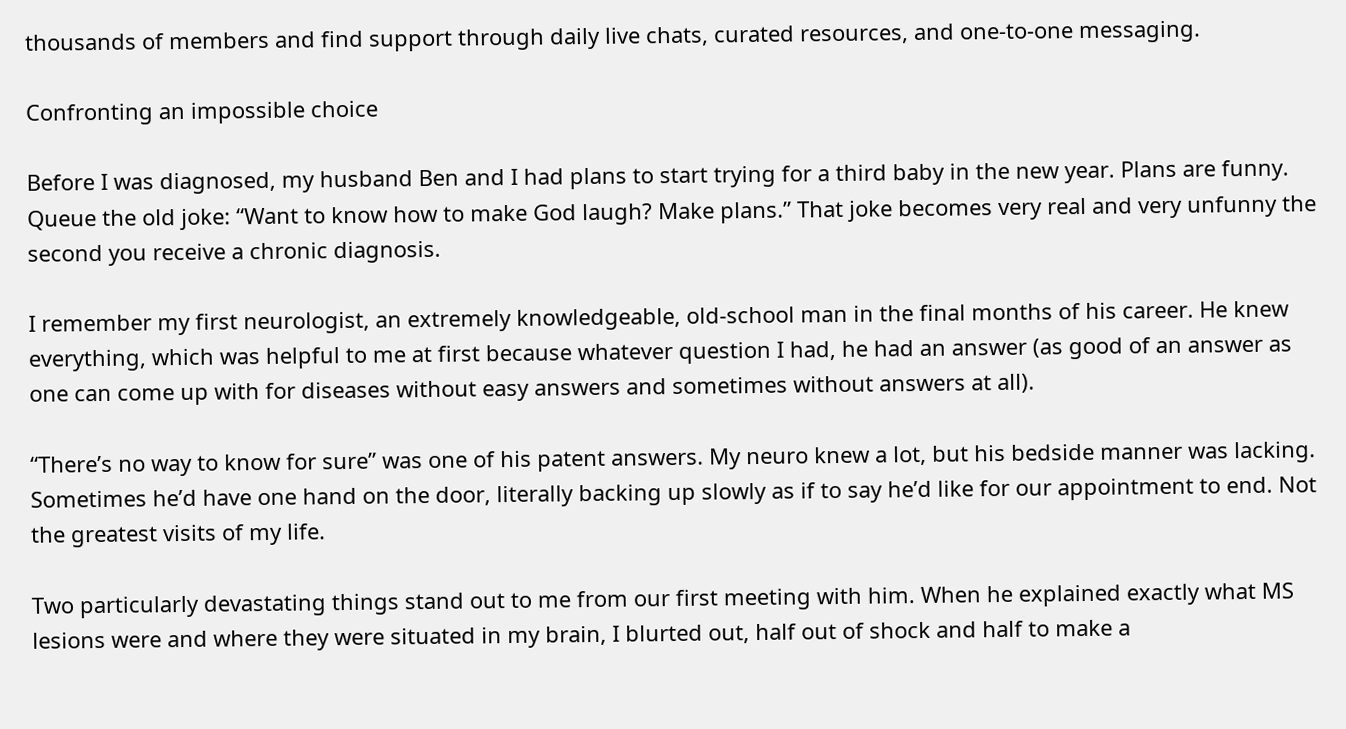thousands of members and find support through daily live chats, curated resources, and one-to-one messaging.

Confronting an impossible choice

Before I was diagnosed, my husband Ben and I had plans to start trying for a third baby in the new year. Plans are funny. Queue the old joke: “Want to know how to make God laugh? Make plans.” That joke becomes very real and very unfunny the second you receive a chronic diagnosis.

I remember my first neurologist, an extremely knowledgeable, old-school man in the final months of his career. He knew everything, which was helpful to me at first because whatever question I had, he had an answer (as good of an answer as one can come up with for diseases without easy answers and sometimes without answers at all).

“There’s no way to know for sure” was one of his patent answers. My neuro knew a lot, but his bedside manner was lacking. Sometimes he’d have one hand on the door, literally backing up slowly as if to say he’d like for our appointment to end. Not the greatest visits of my life.

Two particularly devastating things stand out to me from our first meeting with him. When he explained exactly what MS lesions were and where they were situated in my brain, I blurted out, half out of shock and half to make a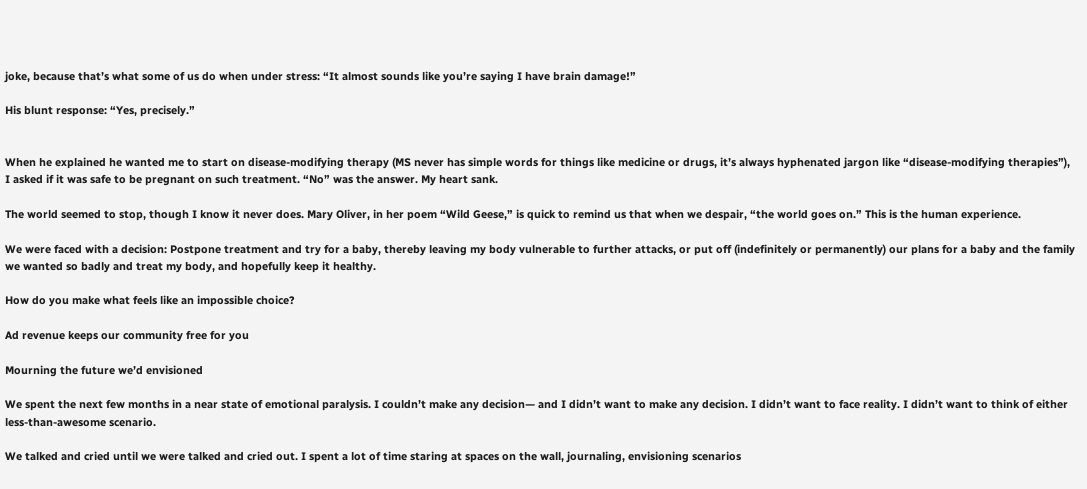joke, because that’s what some of us do when under stress: “It almost sounds like you’re saying I have brain damage!”

His blunt response: “Yes, precisely.”


When he explained he wanted me to start on disease-modifying therapy (MS never has simple words for things like medicine or drugs, it’s always hyphenated jargon like “disease-modifying therapies”), I asked if it was safe to be pregnant on such treatment. “No” was the answer. My heart sank.

The world seemed to stop, though I know it never does. Mary Oliver, in her poem “Wild Geese,” is quick to remind us that when we despair, “the world goes on.” This is the human experience.

We were faced with a decision: Postpone treatment and try for a baby, thereby leaving my body vulnerable to further attacks, or put off (indefinitely or permanently) our plans for a baby and the family we wanted so badly and treat my body, and hopefully keep it healthy.

How do you make what feels like an impossible choice?

Ad revenue keeps our community free for you

Mourning the future we’d envisioned

We spent the next few months in a near state of emotional paralysis. I couldn’t make any decision— and I didn’t want to make any decision. I didn’t want to face reality. I didn’t want to think of either less-than-awesome scenario.

We talked and cried until we were talked and cried out. I spent a lot of time staring at spaces on the wall, journaling, envisioning scenarios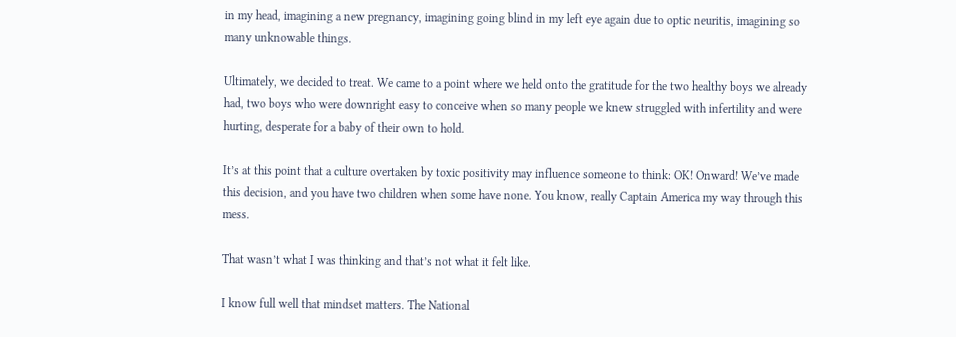in my head, imagining a new pregnancy, imagining going blind in my left eye again due to optic neuritis, imagining so many unknowable things.

Ultimately, we decided to treat. We came to a point where we held onto the gratitude for the two healthy boys we already had, two boys who were downright easy to conceive when so many people we knew struggled with infertility and were hurting, desperate for a baby of their own to hold.

It’s at this point that a culture overtaken by toxic positivity may influence someone to think: OK! Onward! We’ve made this decision, and you have two children when some have none. You know, really Captain America my way through this mess.

That wasn’t what I was thinking and that’s not what it felt like.

I know full well that mindset matters. The National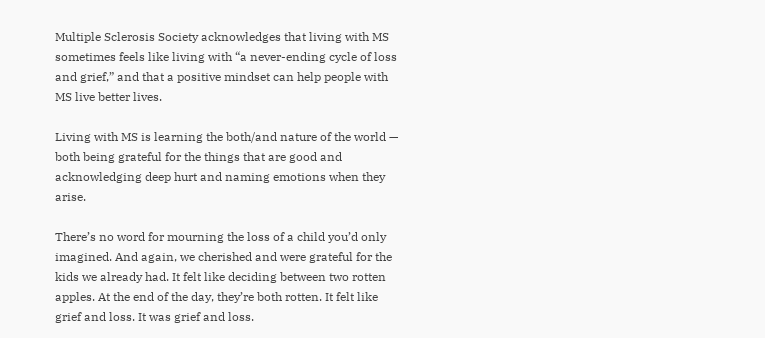Multiple Sclerosis Society acknowledges that living with MS sometimes feels like living with “a never-ending cycle of loss and grief,” and that a positive mindset can help people with MS live better lives.

Living with MS is learning the both/and nature of the world — both being grateful for the things that are good and acknowledging deep hurt and naming emotions when they arise.

There’s no word for mourning the loss of a child you’d only imagined. And again, we cherished and were grateful for the kids we already had. It felt like deciding between two rotten apples. At the end of the day, they’re both rotten. It felt like grief and loss. It was grief and loss.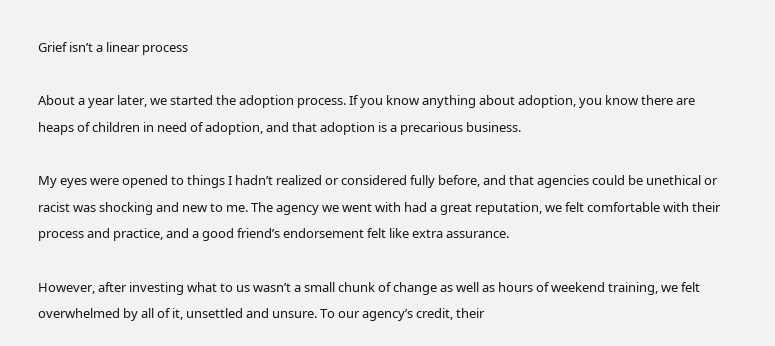Grief isn’t a linear process

About a year later, we started the adoption process. If you know anything about adoption, you know there are heaps of children in need of adoption, and that adoption is a precarious business.

My eyes were opened to things I hadn’t realized or considered fully before, and that agencies could be unethical or racist was shocking and new to me. The agency we went with had a great reputation, we felt comfortable with their process and practice, and a good friend’s endorsement felt like extra assurance.

However, after investing what to us wasn’t a small chunk of change as well as hours of weekend training, we felt overwhelmed by all of it, unsettled and unsure. To our agency’s credit, their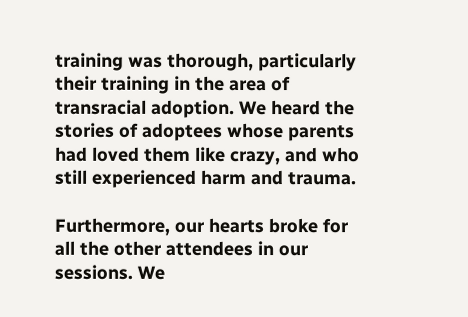training was thorough, particularly their training in the area of transracial adoption. We heard the stories of adoptees whose parents had loved them like crazy, and who still experienced harm and trauma.

Furthermore, our hearts broke for all the other attendees in our sessions. We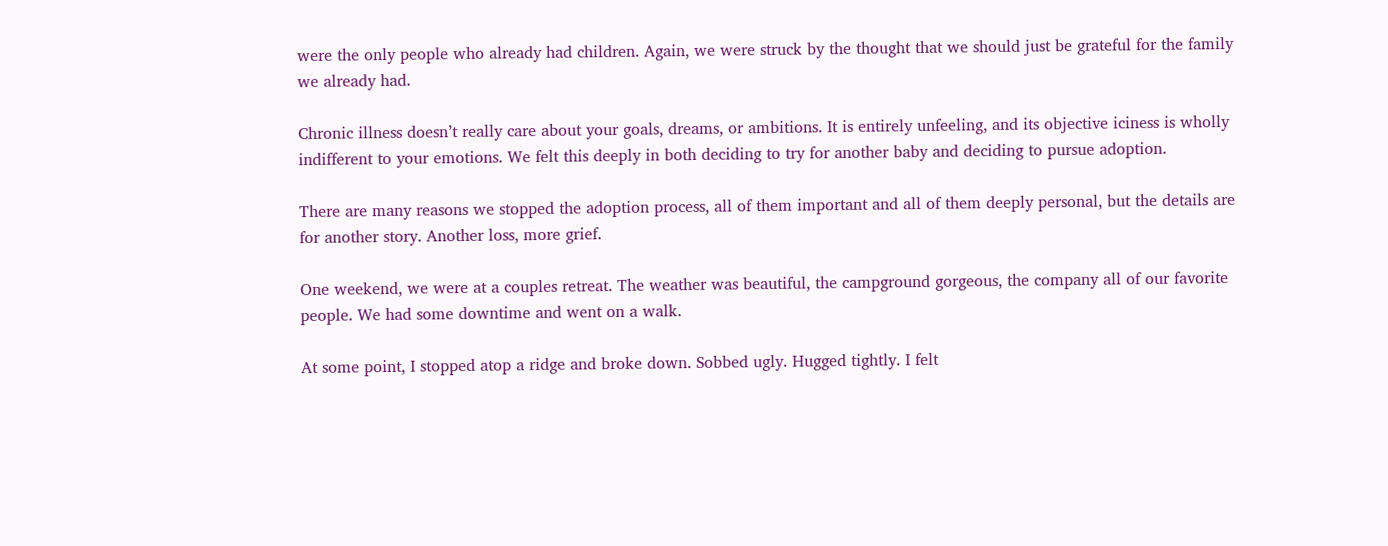were the only people who already had children. Again, we were struck by the thought that we should just be grateful for the family we already had.

Chronic illness doesn’t really care about your goals, dreams, or ambitions. It is entirely unfeeling, and its objective iciness is wholly indifferent to your emotions. We felt this deeply in both deciding to try for another baby and deciding to pursue adoption.

There are many reasons we stopped the adoption process, all of them important and all of them deeply personal, but the details are for another story. Another loss, more grief.

One weekend, we were at a couples retreat. The weather was beautiful, the campground gorgeous, the company all of our favorite people. We had some downtime and went on a walk.

At some point, I stopped atop a ridge and broke down. Sobbed ugly. Hugged tightly. I felt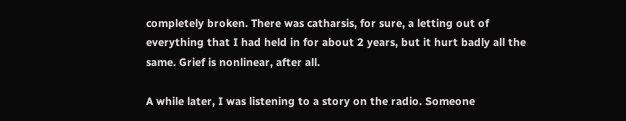completely broken. There was catharsis, for sure, a letting out of everything that I had held in for about 2 years, but it hurt badly all the same. Grief is nonlinear, after all.

A while later, I was listening to a story on the radio. Someone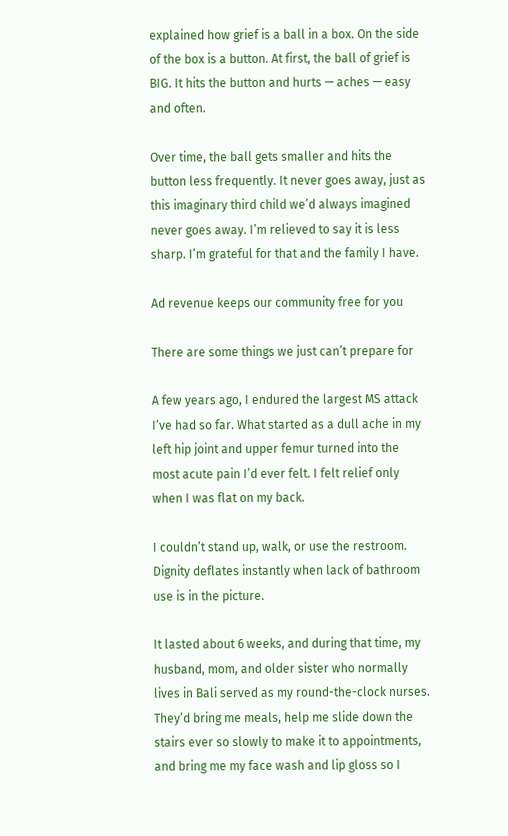explained how grief is a ball in a box. On the side of the box is a button. At first, the ball of grief is BIG. It hits the button and hurts — aches — easy and often.

Over time, the ball gets smaller and hits the button less frequently. It never goes away, just as this imaginary third child we’d always imagined never goes away. I’m relieved to say it is less sharp. I’m grateful for that and the family I have.

Ad revenue keeps our community free for you

There are some things we just can’t prepare for

A few years ago, I endured the largest MS attack I’ve had so far. What started as a dull ache in my left hip joint and upper femur turned into the most acute pain I’d ever felt. I felt relief only when I was flat on my back.

I couldn’t stand up, walk, or use the restroom. Dignity deflates instantly when lack of bathroom use is in the picture.

It lasted about 6 weeks, and during that time, my husband, mom, and older sister who normally lives in Bali served as my round-the-clock nurses. They’d bring me meals, help me slide down the stairs ever so slowly to make it to appointments, and bring me my face wash and lip gloss so I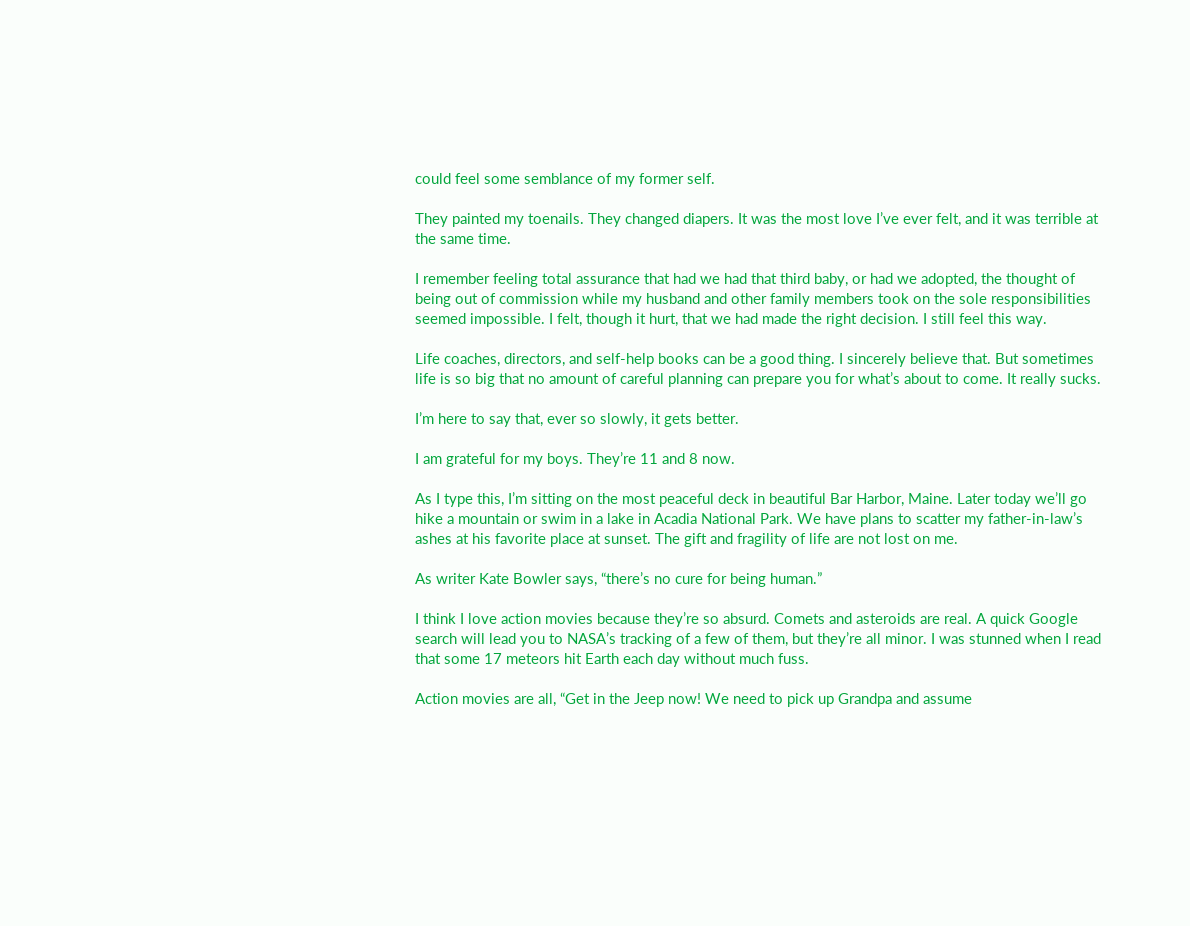could feel some semblance of my former self.

They painted my toenails. They changed diapers. It was the most love I’ve ever felt, and it was terrible at the same time.

I remember feeling total assurance that had we had that third baby, or had we adopted, the thought of being out of commission while my husband and other family members took on the sole responsibilities seemed impossible. I felt, though it hurt, that we had made the right decision. I still feel this way.

Life coaches, directors, and self-help books can be a good thing. I sincerely believe that. But sometimes life is so big that no amount of careful planning can prepare you for what’s about to come. It really sucks.

I’m here to say that, ever so slowly, it gets better.

I am grateful for my boys. They’re 11 and 8 now.

As I type this, I’m sitting on the most peaceful deck in beautiful Bar Harbor, Maine. Later today we’ll go hike a mountain or swim in a lake in Acadia National Park. We have plans to scatter my father-in-law’s ashes at his favorite place at sunset. The gift and fragility of life are not lost on me.

As writer Kate Bowler says, “there’s no cure for being human.”

I think I love action movies because they’re so absurd. Comets and asteroids are real. A quick Google search will lead you to NASA’s tracking of a few of them, but they’re all minor. I was stunned when I read that some 17 meteors hit Earth each day without much fuss.

Action movies are all, “Get in the Jeep now! We need to pick up Grandpa and assume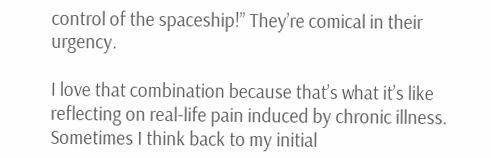control of the spaceship!” They’re comical in their urgency.

I love that combination because that’s what it’s like reflecting on real-life pain induced by chronic illness. Sometimes I think back to my initial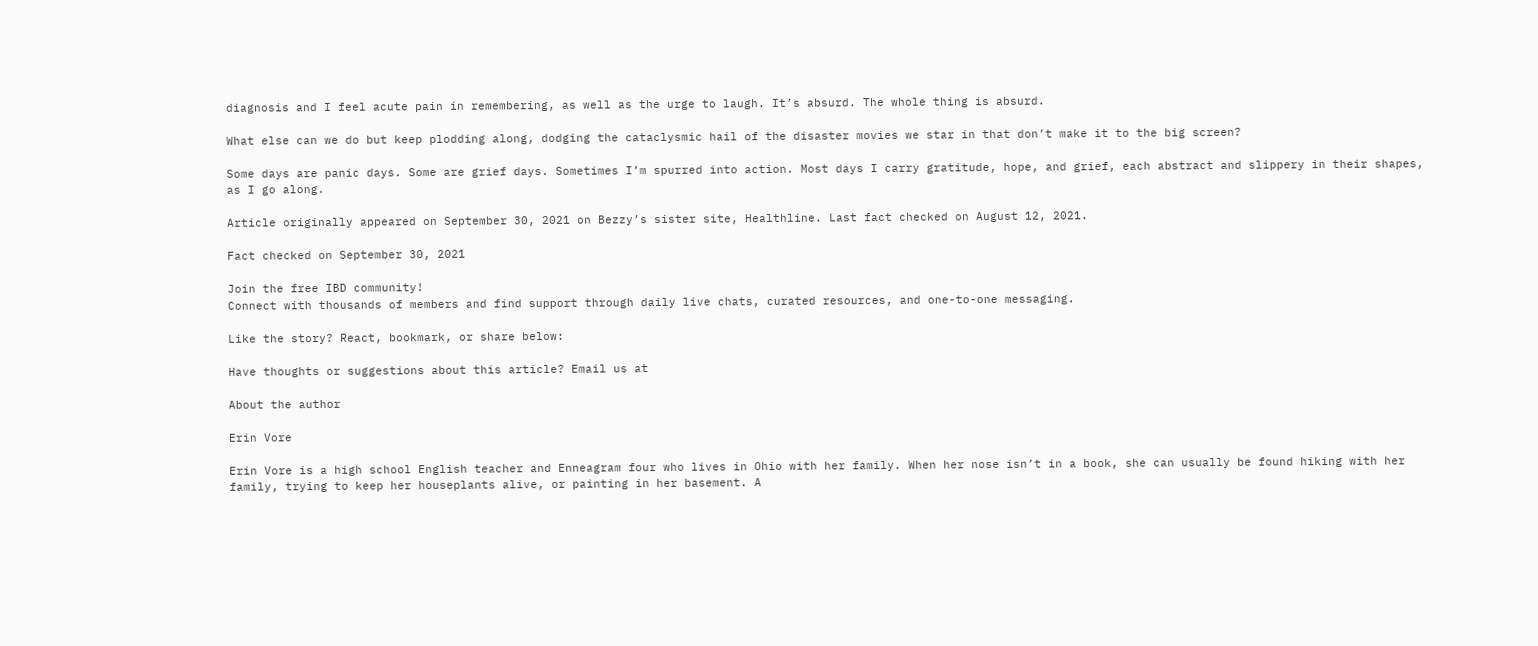diagnosis and I feel acute pain in remembering, as well as the urge to laugh. It’s absurd. The whole thing is absurd.

What else can we do but keep plodding along, dodging the cataclysmic hail of the disaster movies we star in that don’t make it to the big screen?

Some days are panic days. Some are grief days. Sometimes I’m spurred into action. Most days I carry gratitude, hope, and grief, each abstract and slippery in their shapes, as I go along.

Article originally appeared on September 30, 2021 on Bezzy’s sister site, Healthline. Last fact checked on August 12, 2021.

Fact checked on September 30, 2021

Join the free IBD community!
Connect with thousands of members and find support through daily live chats, curated resources, and one-to-one messaging.

Like the story? React, bookmark, or share below:

Have thoughts or suggestions about this article? Email us at

About the author

Erin Vore

Erin Vore is a high school English teacher and Enneagram four who lives in Ohio with her family. When her nose isn’t in a book, she can usually be found hiking with her family, trying to keep her houseplants alive, or painting in her basement. A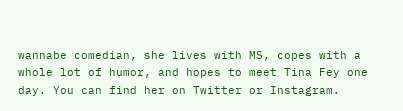wannabe comedian, she lives with MS, copes with a whole lot of humor, and hopes to meet Tina Fey one day. You can find her on Twitter or Instagram.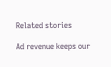Related stories

Ad revenue keeps our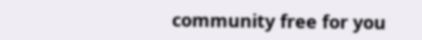community free for you